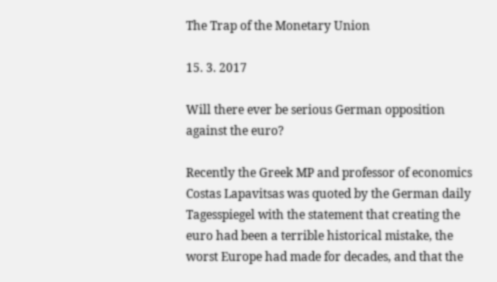The Trap of the Monetary Union

15. 3. 2017

Will there ever be serious German opposition against the euro?

Recently the Greek MP and professor of economics Costas Lapavitsas was quoted by the German daily Tagesspiegel with the statement that creating the euro had been a terrible historical mistake, the worst Europe had made for decades, and that the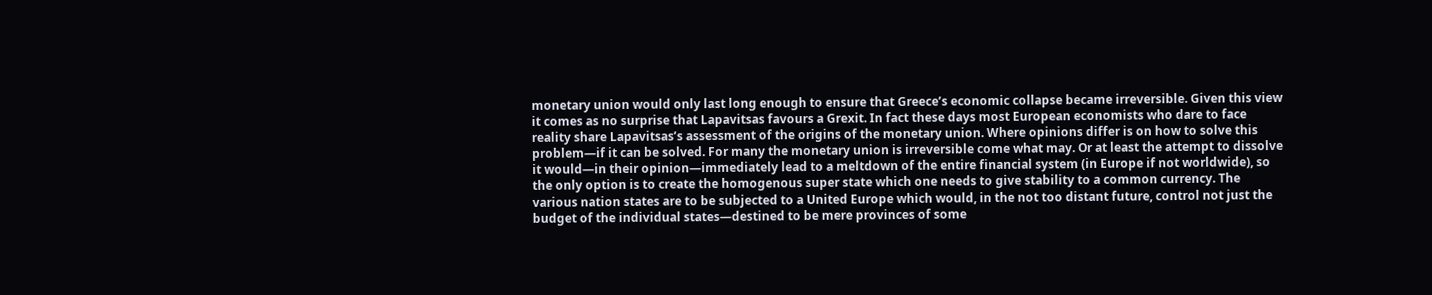monetary union would only last long enough to ensure that Greece’s economic collapse became irreversible. Given this view it comes as no surprise that Lapavitsas favours a Grexit. In fact these days most European economists who dare to face reality share Lapavitsas’s assessment of the origins of the monetary union. Where opinions differ is on how to solve this problem—if it can be solved. For many the monetary union is irreversible come what may. Or at least the attempt to dissolve it would—in their opinion—immediately lead to a meltdown of the entire financial system (in Europe if not worldwide), so the only option is to create the homogenous super state which one needs to give stability to a common currency. The various nation states are to be subjected to a United Europe which would, in the not too distant future, control not just the budget of the individual states—destined to be mere provinces of some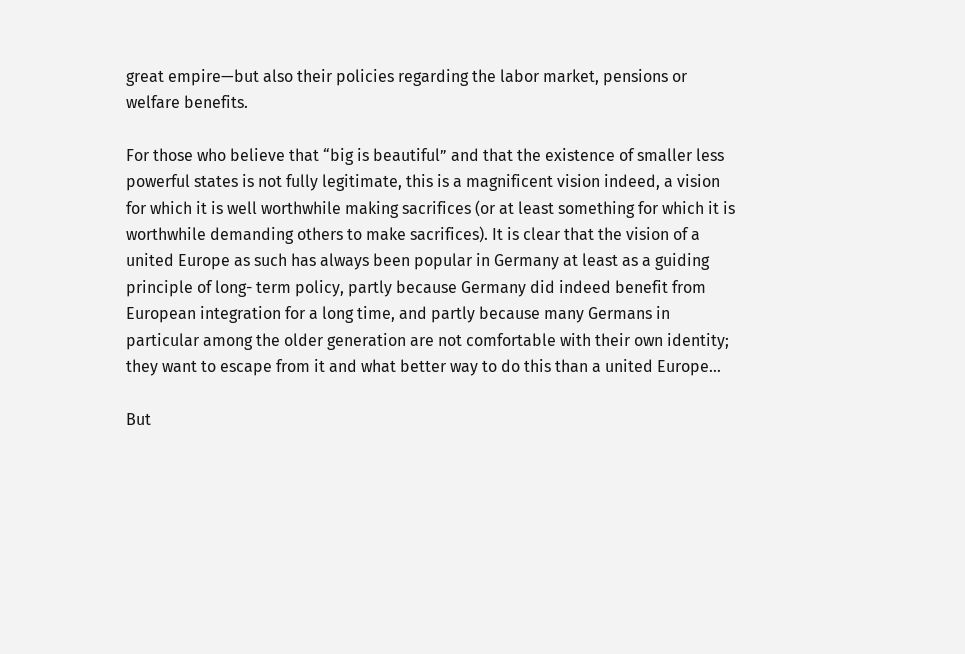great empire—but also their policies regarding the labor market, pensions or welfare benefits.

For those who believe that “big is beautiful” and that the existence of smaller less powerful states is not fully legitimate, this is a magnificent vision indeed, a vision for which it is well worthwhile making sacrifices (or at least something for which it is worthwhile demanding others to make sacrifices). It is clear that the vision of a united Europe as such has always been popular in Germany at least as a guiding principle of long- term policy, partly because Germany did indeed benefit from European integration for a long time, and partly because many Germans in particular among the older generation are not comfortable with their own identity; they want to escape from it and what better way to do this than a united Europe…

But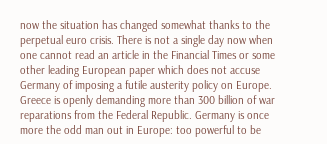now the situation has changed somewhat thanks to the perpetual euro crisis. There is not a single day now when one cannot read an article in the Financial Times or some other leading European paper which does not accuse Germany of imposing a futile austerity policy on Europe. Greece is openly demanding more than 300 billion of war reparations from the Federal Republic. Germany is once more the odd man out in Europe: too powerful to be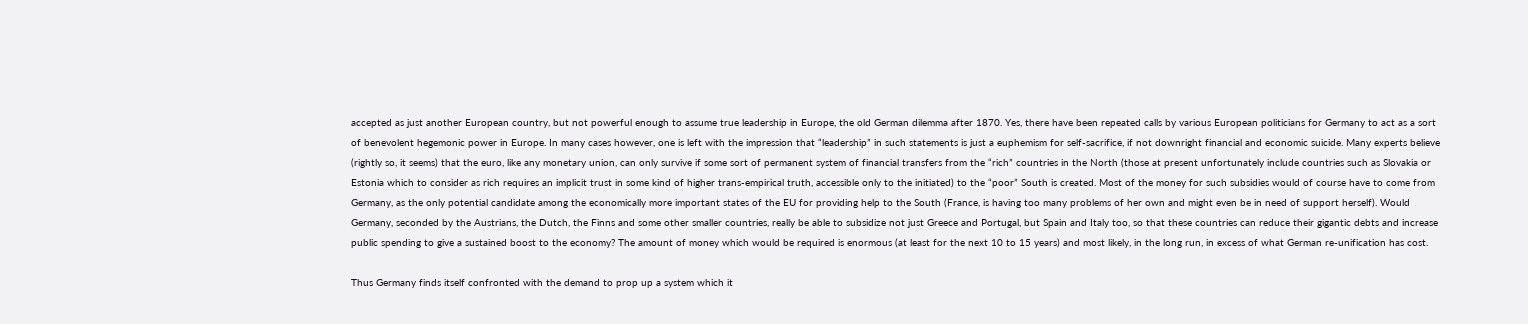accepted as just another European country, but not powerful enough to assume true leadership in Europe, the old German dilemma after 1870. Yes, there have been repeated calls by various European politicians for Germany to act as a sort of benevolent hegemonic power in Europe. In many cases however, one is left with the impression that “leadership” in such statements is just a euphemism for self-sacrifice, if not downright financial and economic suicide. Many experts believe (rightly so, it seems) that the euro, like any monetary union, can only survive if some sort of permanent system of financial transfers from the “rich” countries in the North (those at present unfortunately include countries such as Slovakia or Estonia which to consider as rich requires an implicit trust in some kind of higher trans-empirical truth, accessible only to the initiated) to the “poor” South is created. Most of the money for such subsidies would of course have to come from Germany, as the only potential candidate among the economically more important states of the EU for providing help to the South (France, is having too many problems of her own and might even be in need of support herself). Would Germany, seconded by the Austrians, the Dutch, the Finns and some other smaller countries, really be able to subsidize not just Greece and Portugal, but Spain and Italy too, so that these countries can reduce their gigantic debts and increase public spending to give a sustained boost to the economy? The amount of money which would be required is enormous (at least for the next 10 to 15 years) and most likely, in the long run, in excess of what German re-unification has cost.

Thus Germany finds itself confronted with the demand to prop up a system which it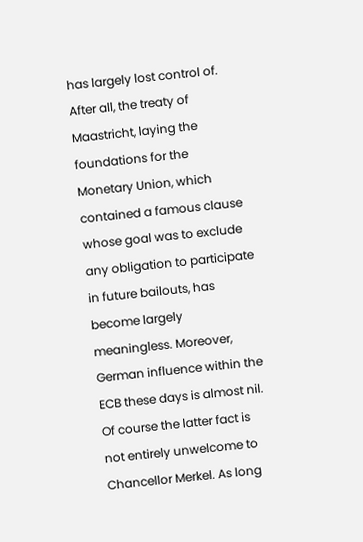has largely lost control of. After all, the treaty of Maastricht, laying the foundations for the Monetary Union, which contained a famous clause whose goal was to exclude any obligation to participate in future bailouts, has become largely meaningless. Moreover, German influence within the ECB these days is almost nil. Of course the latter fact is not entirely unwelcome to Chancellor Merkel. As long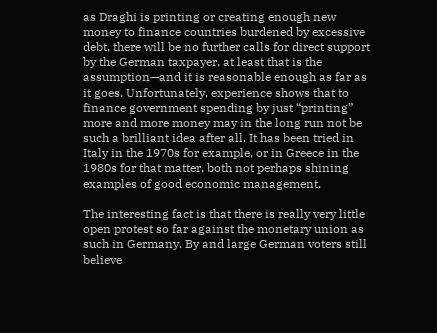as Draghi is printing or creating enough new money to finance countries burdened by excessive debt, there will be no further calls for direct support by the German taxpayer, at least that is the assumption—and it is reasonable enough as far as it goes. Unfortunately, experience shows that to finance government spending by just “printing” more and more money may in the long run not be such a brilliant idea after all. It has been tried in Italy in the 1970s for example, or in Greece in the 1980s for that matter, both not perhaps shining examples of good economic management.

The interesting fact is that there is really very little open protest so far against the monetary union as such in Germany. By and large German voters still believe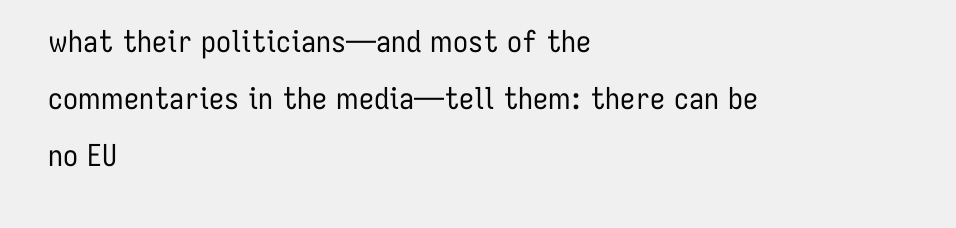what their politicians—and most of the commentaries in the media—tell them: there can be no EU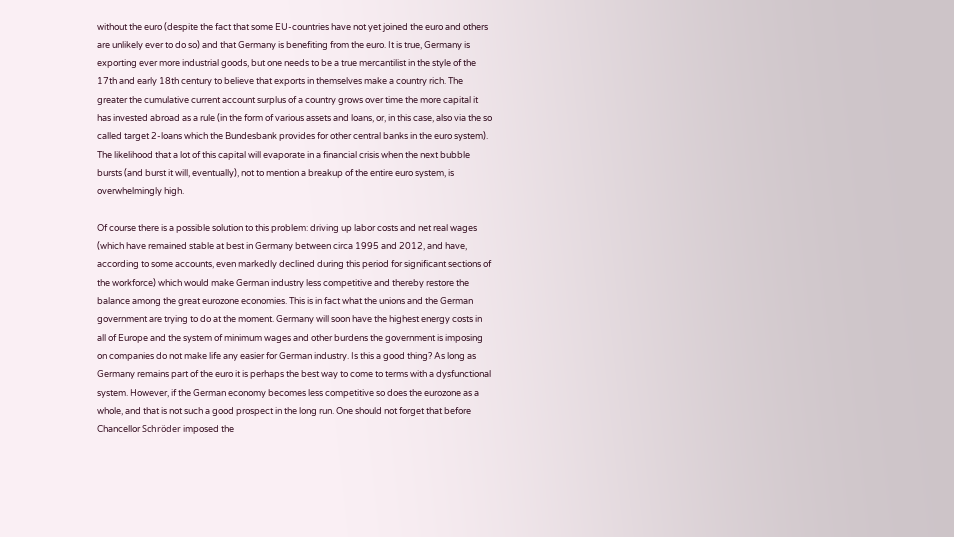without the euro (despite the fact that some EU-countries have not yet joined the euro and others are unlikely ever to do so) and that Germany is benefiting from the euro. It is true, Germany is exporting ever more industrial goods, but one needs to be a true mercantilist in the style of the 17th and early 18th century to believe that exports in themselves make a country rich. The greater the cumulative current account surplus of a country grows over time the more capital it has invested abroad as a rule (in the form of various assets and loans, or, in this case, also via the so called target 2-loans which the Bundesbank provides for other central banks in the euro system). The likelihood that a lot of this capital will evaporate in a financial crisis when the next bubble bursts (and burst it will, eventually), not to mention a breakup of the entire euro system, is overwhelmingly high.

Of course there is a possible solution to this problem: driving up labor costs and net real wages (which have remained stable at best in Germany between circa 1995 and 2012, and have, according to some accounts, even markedly declined during this period for significant sections of the workforce) which would make German industry less competitive and thereby restore the balance among the great eurozone economies. This is in fact what the unions and the German government are trying to do at the moment. Germany will soon have the highest energy costs in all of Europe and the system of minimum wages and other burdens the government is imposing on companies do not make life any easier for German industry. Is this a good thing? As long as Germany remains part of the euro it is perhaps the best way to come to terms with a dysfunctional system. However, if the German economy becomes less competitive so does the eurozone as a whole, and that is not such a good prospect in the long run. One should not forget that before Chancellor Schröder imposed the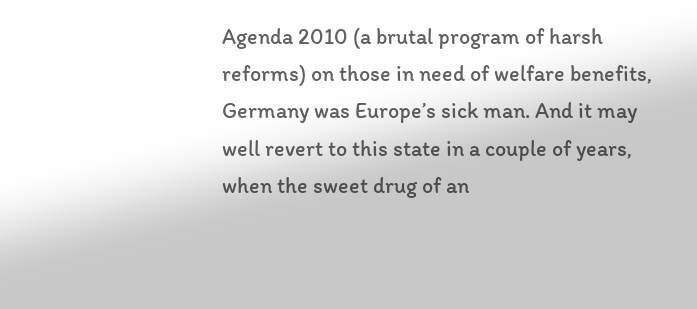Agenda 2010 (a brutal program of harsh reforms) on those in need of welfare benefits, Germany was Europe’s sick man. And it may well revert to this state in a couple of years, when the sweet drug of an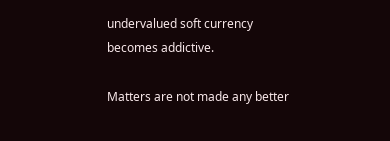undervalued soft currency becomes addictive.

Matters are not made any better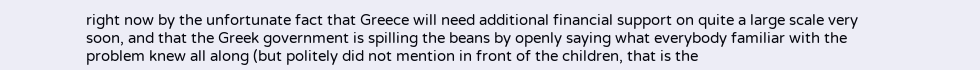right now by the unfortunate fact that Greece will need additional financial support on quite a large scale very soon, and that the Greek government is spilling the beans by openly saying what everybody familiar with the problem knew all along (but politely did not mention in front of the children, that is the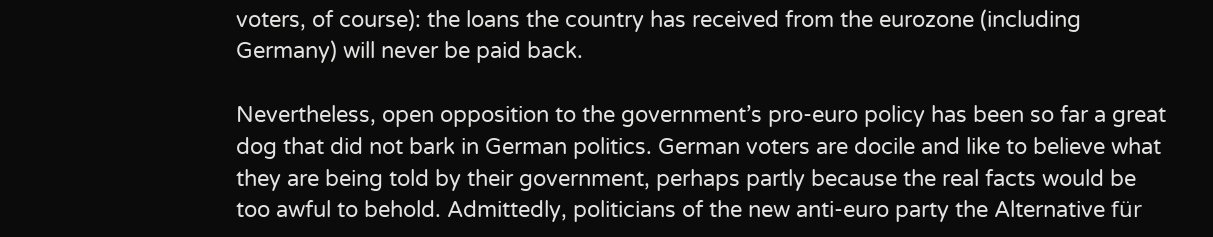voters, of course): the loans the country has received from the eurozone (including Germany) will never be paid back.

Nevertheless, open opposition to the government’s pro-euro policy has been so far a great dog that did not bark in German politics. German voters are docile and like to believe what they are being told by their government, perhaps partly because the real facts would be too awful to behold. Admittedly, politicians of the new anti-euro party the Alternative für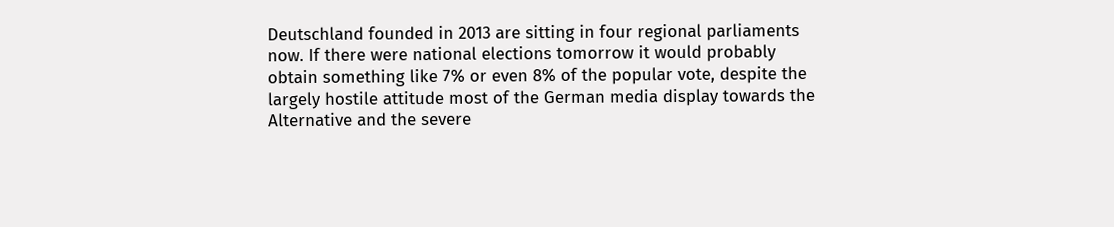Deutschland founded in 2013 are sitting in four regional parliaments now. If there were national elections tomorrow it would probably obtain something like 7% or even 8% of the popular vote, despite the largely hostile attitude most of the German media display towards the Alternative and the severe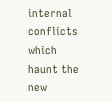internal conflicts which haunt the new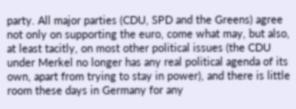party. All major parties (CDU, SPD and the Greens) agree not only on supporting the euro, come what may, but also, at least tacitly, on most other political issues (the CDU under Merkel no longer has any real political agenda of its own, apart from trying to stay in power), and there is little room these days in Germany for any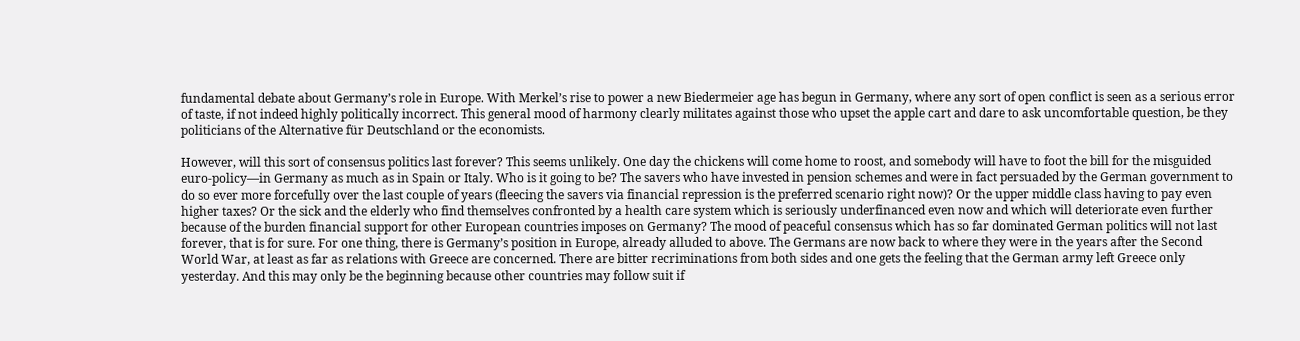fundamental debate about Germany’s role in Europe. With Merkel’s rise to power a new Biedermeier age has begun in Germany, where any sort of open conflict is seen as a serious error of taste, if not indeed highly politically incorrect. This general mood of harmony clearly militates against those who upset the apple cart and dare to ask uncomfortable question, be they politicians of the Alternative für Deutschland or the economists.

However, will this sort of consensus politics last forever? This seems unlikely. One day the chickens will come home to roost, and somebody will have to foot the bill for the misguided euro-policy—in Germany as much as in Spain or Italy. Who is it going to be? The savers who have invested in pension schemes and were in fact persuaded by the German government to do so ever more forcefully over the last couple of years (fleecing the savers via financial repression is the preferred scenario right now)? Or the upper middle class having to pay even higher taxes? Or the sick and the elderly who find themselves confronted by a health care system which is seriously underfinanced even now and which will deteriorate even further because of the burden financial support for other European countries imposes on Germany? The mood of peaceful consensus which has so far dominated German politics will not last forever, that is for sure. For one thing, there is Germany’s position in Europe, already alluded to above. The Germans are now back to where they were in the years after the Second World War, at least as far as relations with Greece are concerned. There are bitter recriminations from both sides and one gets the feeling that the German army left Greece only yesterday. And this may only be the beginning because other countries may follow suit if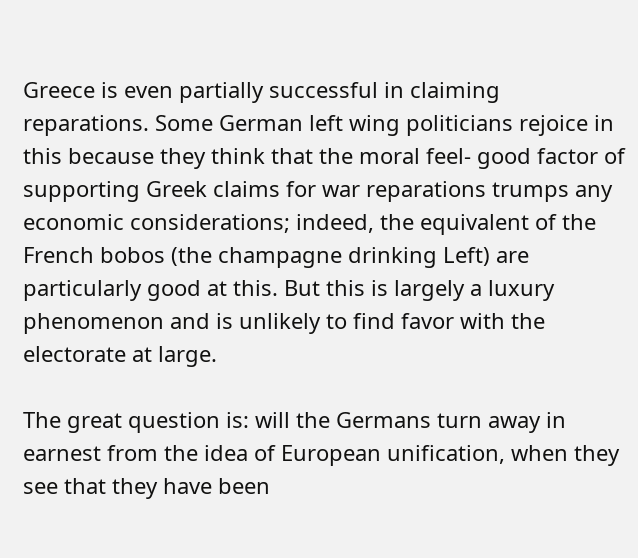Greece is even partially successful in claiming reparations. Some German left wing politicians rejoice in this because they think that the moral feel- good factor of supporting Greek claims for war reparations trumps any economic considerations; indeed, the equivalent of the French bobos (the champagne drinking Left) are particularly good at this. But this is largely a luxury phenomenon and is unlikely to find favor with the electorate at large.

The great question is: will the Germans turn away in earnest from the idea of European unification, when they see that they have been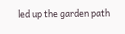led up the garden path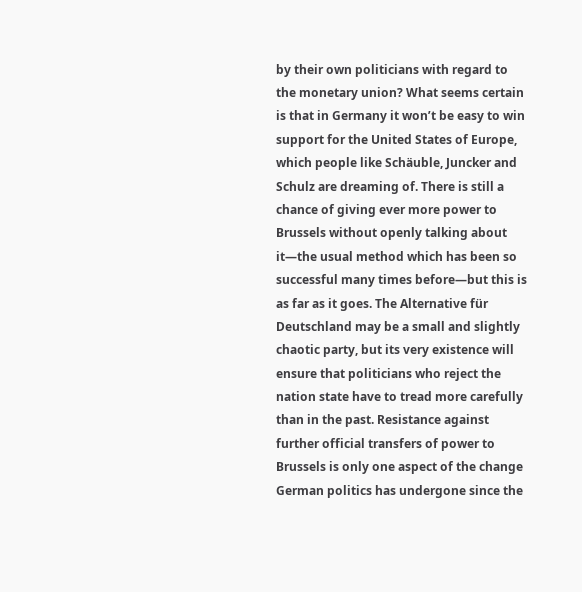by their own politicians with regard to the monetary union? What seems certain is that in Germany it won’t be easy to win support for the United States of Europe, which people like Schäuble, Juncker and Schulz are dreaming of. There is still a chance of giving ever more power to Brussels without openly talking about it—the usual method which has been so successful many times before—but this is as far as it goes. The Alternative für Deutschland may be a small and slightly chaotic party, but its very existence will ensure that politicians who reject the nation state have to tread more carefully than in the past. Resistance against further official transfers of power to Brussels is only one aspect of the change German politics has undergone since the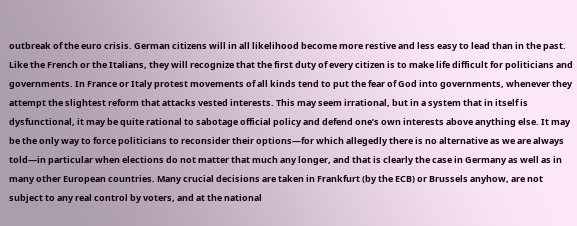outbreak of the euro crisis. German citizens will in all likelihood become more restive and less easy to lead than in the past. Like the French or the Italians, they will recognize that the first duty of every citizen is to make life difficult for politicians and governments. In France or Italy protest movements of all kinds tend to put the fear of God into governments, whenever they attempt the slightest reform that attacks vested interests. This may seem irrational, but in a system that in itself is dysfunctional, it may be quite rational to sabotage official policy and defend one’s own interests above anything else. It may be the only way to force politicians to reconsider their options—for which allegedly there is no alternative as we are always told—in particular when elections do not matter that much any longer, and that is clearly the case in Germany as well as in many other European countries. Many crucial decisions are taken in Frankfurt (by the ECB) or Brussels anyhow, are not subject to any real control by voters, and at the national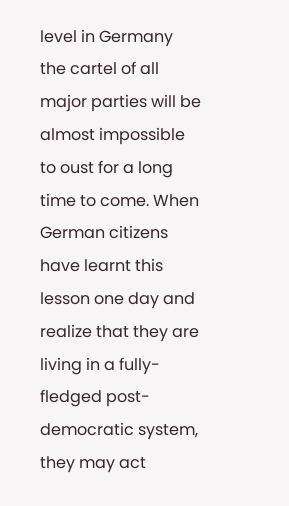level in Germany the cartel of all major parties will be almost impossible to oust for a long time to come. When German citizens have learnt this lesson one day and realize that they are living in a fully- fledged post-democratic system, they may act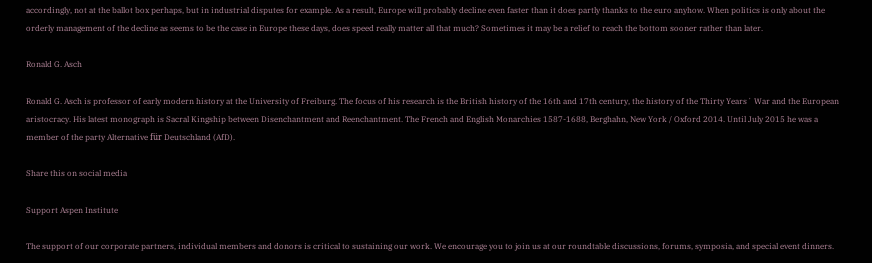accordingly, not at the ballot box perhaps, but in industrial disputes for example. As a result, Europe will probably decline even faster than it does partly thanks to the euro anyhow. When politics is only about the orderly management of the decline as seems to be the case in Europe these days, does speed really matter all that much? Sometimes it may be a relief to reach the bottom sooner rather than later.

Ronald G. Asch

Ronald G. Asch is professor of early modern history at the University of Freiburg. The focus of his research is the British history of the 16th and 17th century, the history of the Thirty Years´ War and the European aristocracy. His latest monograph is Sacral Kingship between Disenchantment and Reenchantment. The French and English Monarchies 1587-1688, Berghahn, New York / Oxford 2014. Until July 2015 he was a member of the party Alternative für Deutschland (AfD).

Share this on social media

Support Aspen Institute

The support of our corporate partners, individual members and donors is critical to sustaining our work. We encourage you to join us at our roundtable discussions, forums, symposia, and special event dinners.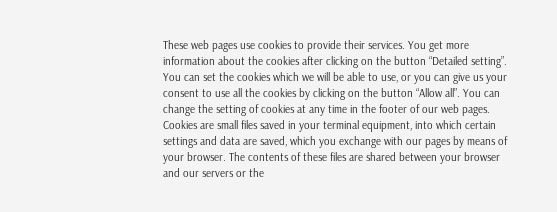These web pages use cookies to provide their services. You get more information about the cookies after clicking on the button “Detailed setting”. You can set the cookies which we will be able to use, or you can give us your consent to use all the cookies by clicking on the button “Allow all”. You can change the setting of cookies at any time in the footer of our web pages.
Cookies are small files saved in your terminal equipment, into which certain settings and data are saved, which you exchange with our pages by means of your browser. The contents of these files are shared between your browser and our servers or the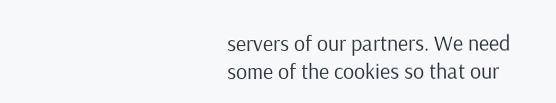servers of our partners. We need some of the cookies so that our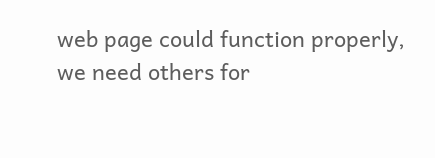web page could function properly, we need others for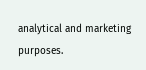analytical and marketing purposes.